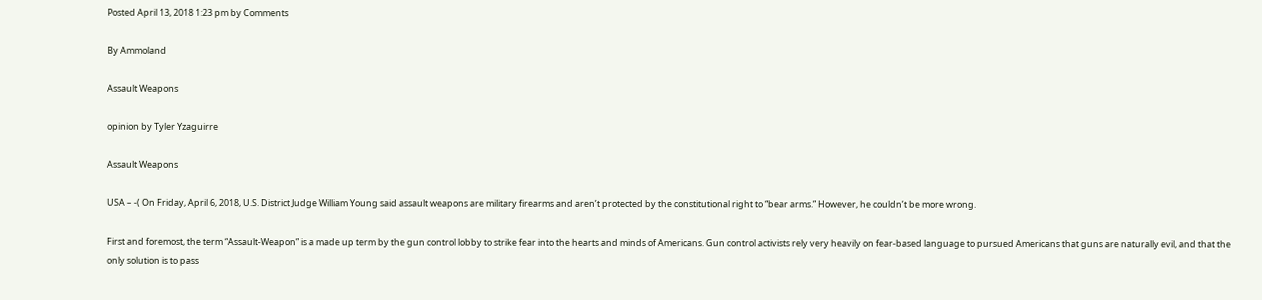Posted April 13, 2018 1:23 pm by Comments

By Ammoland

Assault Weapons

opinion by Tyler Yzaguirre

Assault Weapons

USA – -( On Friday, April 6, 2018, U.S. District Judge William Young said assault weapons are military firearms and aren’t protected by the constitutional right to “bear arms.” However, he couldn’t be more wrong.

First and foremost, the term “Assault-Weapon” is a made up term by the gun control lobby to strike fear into the hearts and minds of Americans. Gun control activists rely very heavily on fear-based language to pursued Americans that guns are naturally evil, and that the only solution is to pass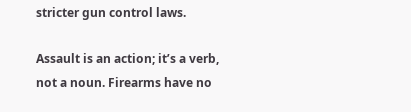stricter gun control laws.

Assault is an action; it’s a verb, not a noun. Firearms have no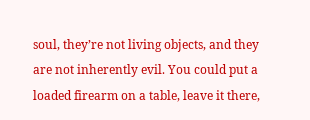soul, they’re not living objects, and they are not inherently evil. You could put a loaded firearm on a table, leave it there,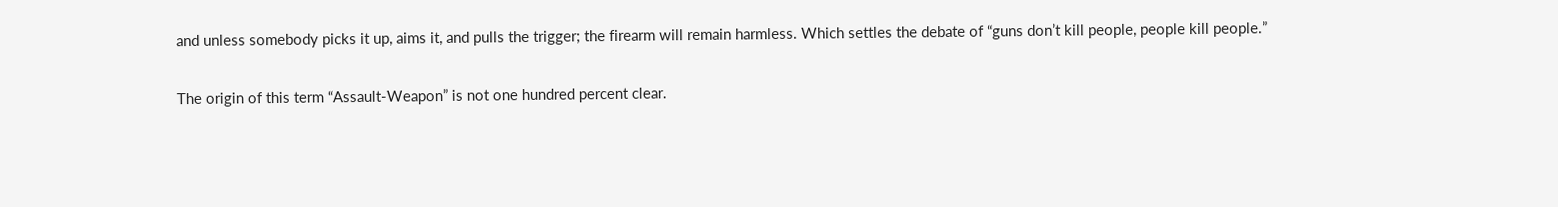and unless somebody picks it up, aims it, and pulls the trigger; the firearm will remain harmless. Which settles the debate of “guns don’t kill people, people kill people.”

The origin of this term “Assault-Weapon” is not one hundred percent clear.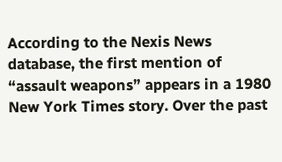According to the Nexis News database, the first mention of “assault weapons” appears in a 1980 New York Times story. Over the past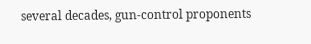several decades, gun-control proponents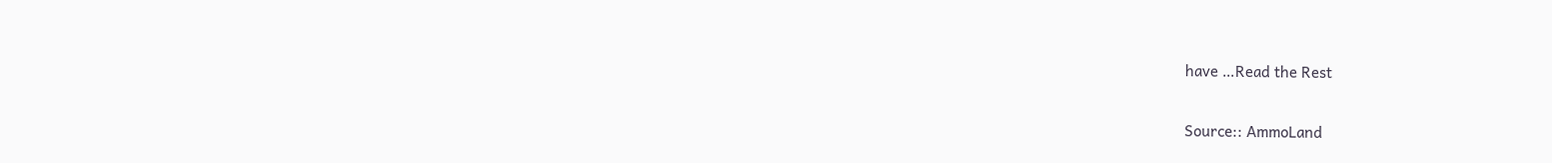have …Read the Rest

Source:: AmmoLand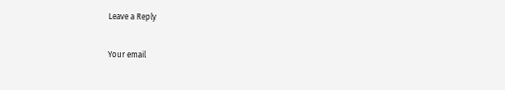Leave a Reply

Your email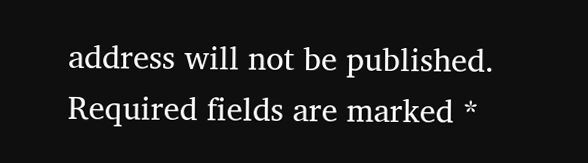address will not be published. Required fields are marked *